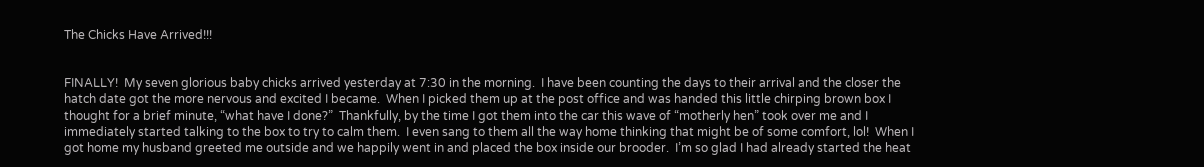The Chicks Have Arrived!!!


FINALLY!  My seven glorious baby chicks arrived yesterday at 7:30 in the morning.  I have been counting the days to their arrival and the closer the hatch date got the more nervous and excited I became.  When I picked them up at the post office and was handed this little chirping brown box I thought for a brief minute, “what have I done?”  Thankfully, by the time I got them into the car this wave of “motherly hen” took over me and I immediately started talking to the box to try to calm them.  I even sang to them all the way home thinking that might be of some comfort, lol!  When I got home my husband greeted me outside and we happily went in and placed the box inside our brooder.  I’m so glad I had already started the heat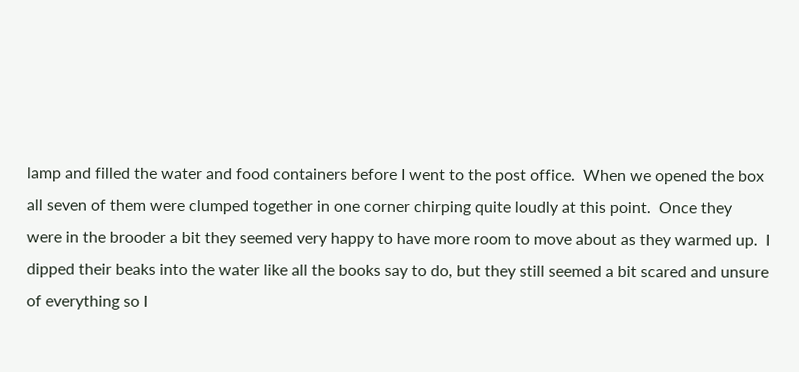lamp and filled the water and food containers before I went to the post office.  When we opened the box all seven of them were clumped together in one corner chirping quite loudly at this point.  Once they were in the brooder a bit they seemed very happy to have more room to move about as they warmed up.  I dipped their beaks into the water like all the books say to do, but they still seemed a bit scared and unsure of everything so I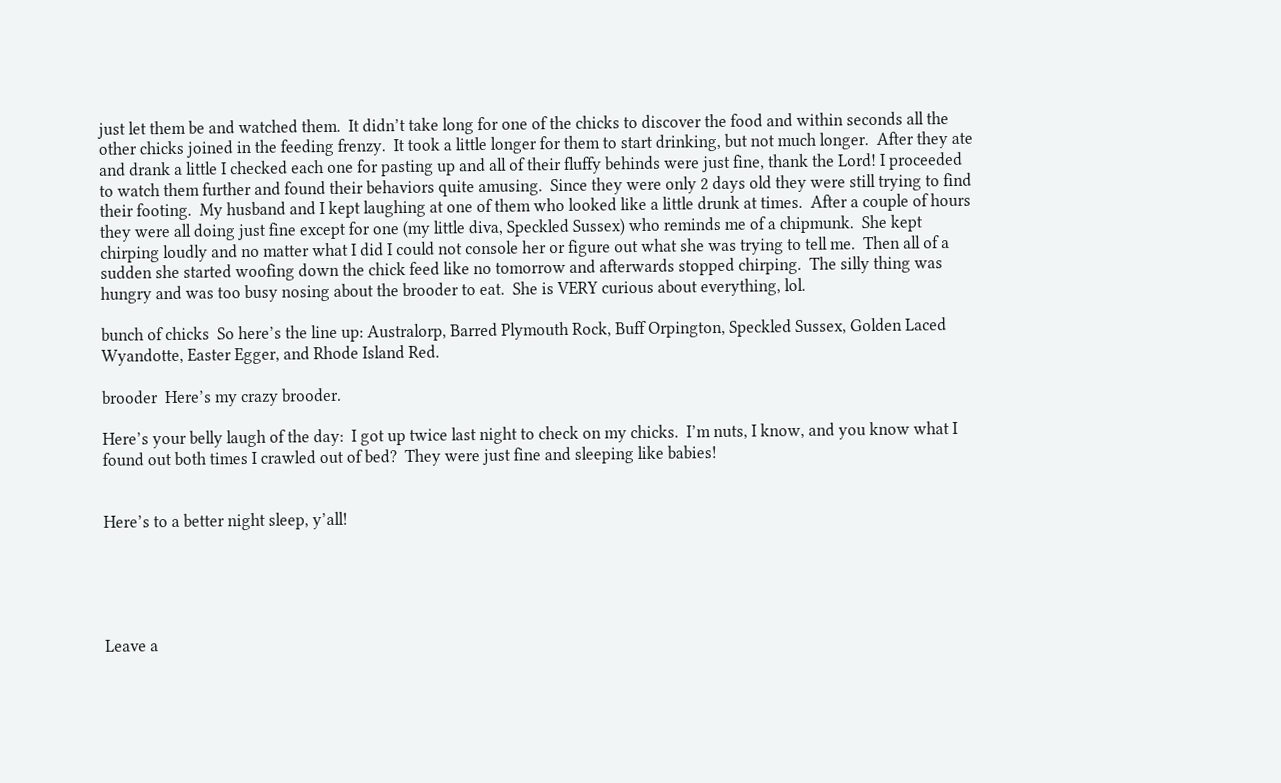just let them be and watched them.  It didn’t take long for one of the chicks to discover the food and within seconds all the other chicks joined in the feeding frenzy.  It took a little longer for them to start drinking, but not much longer.  After they ate and drank a little I checked each one for pasting up and all of their fluffy behinds were just fine, thank the Lord! I proceeded to watch them further and found their behaviors quite amusing.  Since they were only 2 days old they were still trying to find their footing.  My husband and I kept laughing at one of them who looked like a little drunk at times.  After a couple of hours they were all doing just fine except for one (my little diva, Speckled Sussex) who reminds me of a chipmunk.  She kept chirping loudly and no matter what I did I could not console her or figure out what she was trying to tell me.  Then all of a sudden she started woofing down the chick feed like no tomorrow and afterwards stopped chirping.  The silly thing was hungry and was too busy nosing about the brooder to eat.  She is VERY curious about everything, lol.

bunch of chicks  So here’s the line up: Australorp, Barred Plymouth Rock, Buff Orpington, Speckled Sussex, Golden Laced Wyandotte, Easter Egger, and Rhode Island Red.

brooder  Here’s my crazy brooder.

Here’s your belly laugh of the day:  I got up twice last night to check on my chicks.  I’m nuts, I know, and you know what I found out both times I crawled out of bed?  They were just fine and sleeping like babies!


Here’s to a better night sleep, y’all!





Leave a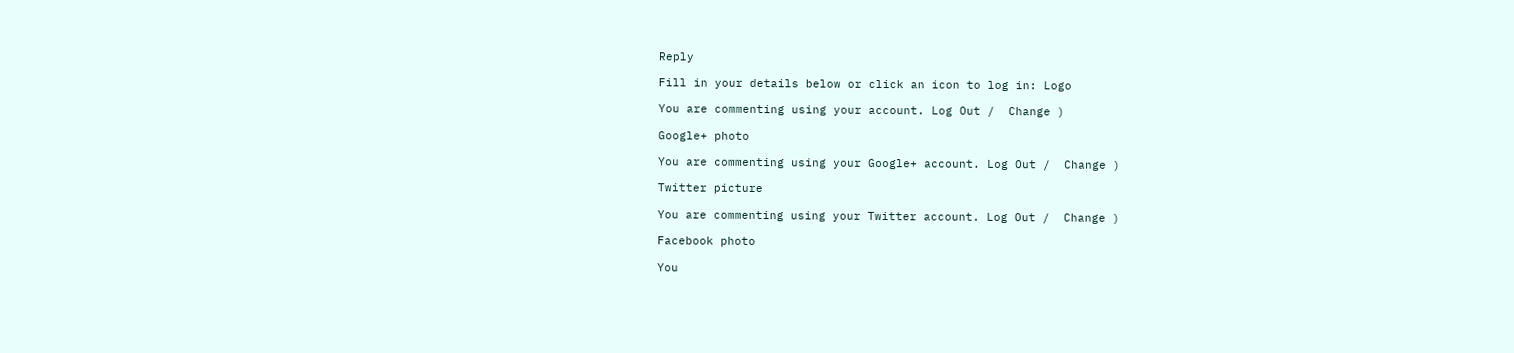Reply

Fill in your details below or click an icon to log in: Logo

You are commenting using your account. Log Out /  Change )

Google+ photo

You are commenting using your Google+ account. Log Out /  Change )

Twitter picture

You are commenting using your Twitter account. Log Out /  Change )

Facebook photo

You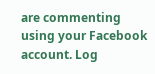are commenting using your Facebook account. Log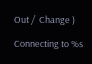Out /  Change )

Connecting to %s